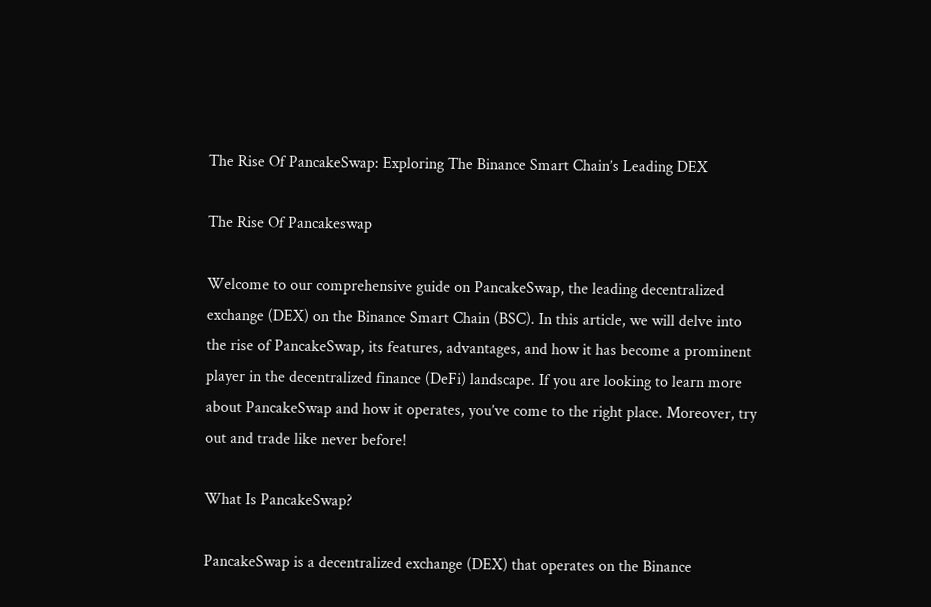The Rise Of PancakeSwap: Exploring The Binance Smart Chain’s Leading DEX

The Rise Of Pancakeswap

Welcome to our comprehensive guide on PancakeSwap, the leading decentralized exchange (DEX) on the Binance Smart Chain (BSC). In this article, we will delve into the rise of PancakeSwap, its features, advantages, and how it has become a prominent player in the decentralized finance (DeFi) landscape. If you are looking to learn more about PancakeSwap and how it operates, you’ve come to the right place. Moreover, try out and trade like never before!

What Is PancakeSwap?

PancakeSwap is a decentralized exchange (DEX) that operates on the Binance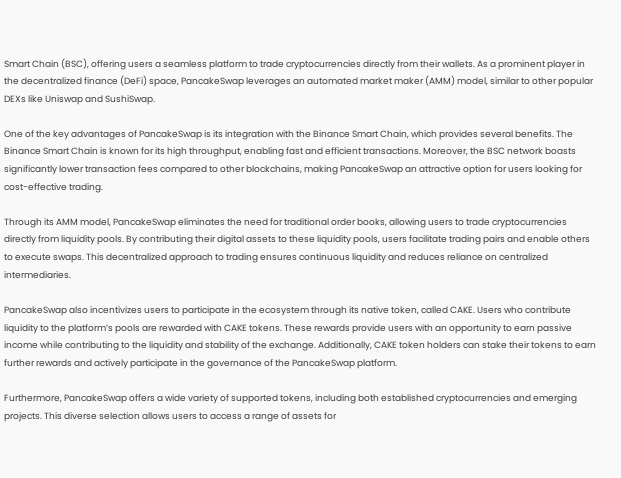Smart Chain (BSC), offering users a seamless platform to trade cryptocurrencies directly from their wallets. As a prominent player in the decentralized finance (DeFi) space, PancakeSwap leverages an automated market maker (AMM) model, similar to other popular DEXs like Uniswap and SushiSwap.

One of the key advantages of PancakeSwap is its integration with the Binance Smart Chain, which provides several benefits. The Binance Smart Chain is known for its high throughput, enabling fast and efficient transactions. Moreover, the BSC network boasts significantly lower transaction fees compared to other blockchains, making PancakeSwap an attractive option for users looking for cost-effective trading.

Through its AMM model, PancakeSwap eliminates the need for traditional order books, allowing users to trade cryptocurrencies directly from liquidity pools. By contributing their digital assets to these liquidity pools, users facilitate trading pairs and enable others to execute swaps. This decentralized approach to trading ensures continuous liquidity and reduces reliance on centralized intermediaries.

PancakeSwap also incentivizes users to participate in the ecosystem through its native token, called CAKE. Users who contribute liquidity to the platform’s pools are rewarded with CAKE tokens. These rewards provide users with an opportunity to earn passive income while contributing to the liquidity and stability of the exchange. Additionally, CAKE token holders can stake their tokens to earn further rewards and actively participate in the governance of the PancakeSwap platform.

Furthermore, PancakeSwap offers a wide variety of supported tokens, including both established cryptocurrencies and emerging projects. This diverse selection allows users to access a range of assets for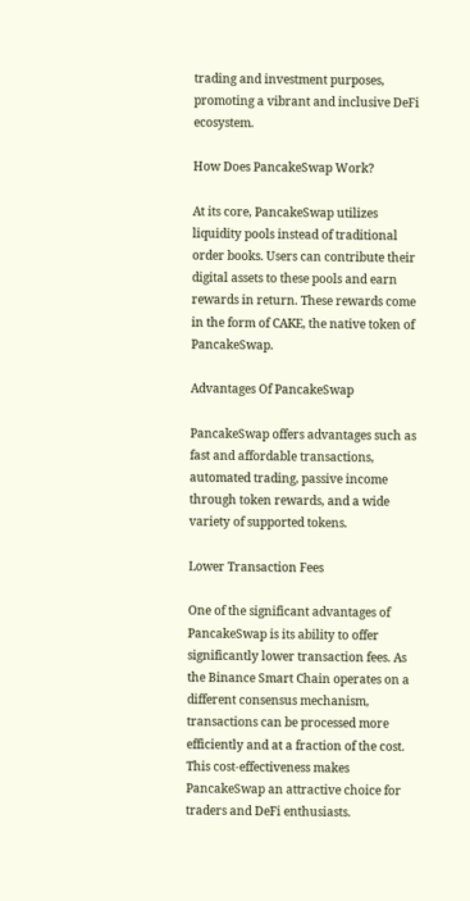trading and investment purposes, promoting a vibrant and inclusive DeFi ecosystem.

How Does PancakeSwap Work?

At its core, PancakeSwap utilizes liquidity pools instead of traditional order books. Users can contribute their digital assets to these pools and earn rewards in return. These rewards come in the form of CAKE, the native token of PancakeSwap.

Advantages Of PancakeSwap

PancakeSwap offers advantages such as fast and affordable transactions, automated trading, passive income through token rewards, and a wide variety of supported tokens.

Lower Transaction Fees

One of the significant advantages of PancakeSwap is its ability to offer significantly lower transaction fees. As the Binance Smart Chain operates on a different consensus mechanism, transactions can be processed more efficiently and at a fraction of the cost. This cost-effectiveness makes PancakeSwap an attractive choice for traders and DeFi enthusiasts.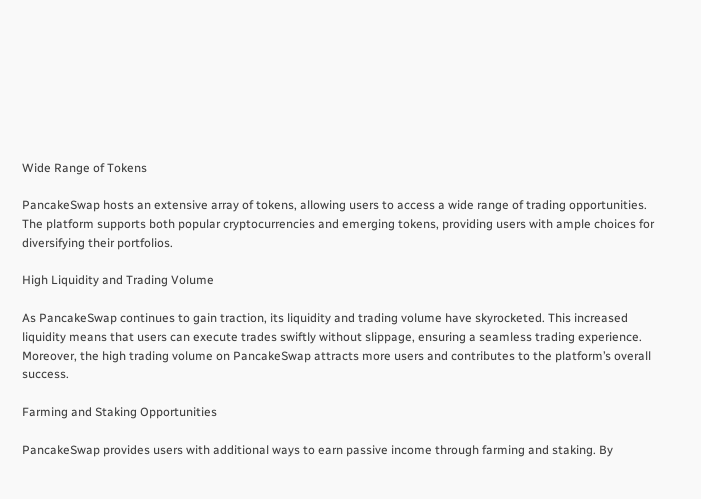Wide Range of Tokens

PancakeSwap hosts an extensive array of tokens, allowing users to access a wide range of trading opportunities. The platform supports both popular cryptocurrencies and emerging tokens, providing users with ample choices for diversifying their portfolios.

High Liquidity and Trading Volume

As PancakeSwap continues to gain traction, its liquidity and trading volume have skyrocketed. This increased liquidity means that users can execute trades swiftly without slippage, ensuring a seamless trading experience. Moreover, the high trading volume on PancakeSwap attracts more users and contributes to the platform’s overall success.

Farming and Staking Opportunities

PancakeSwap provides users with additional ways to earn passive income through farming and staking. By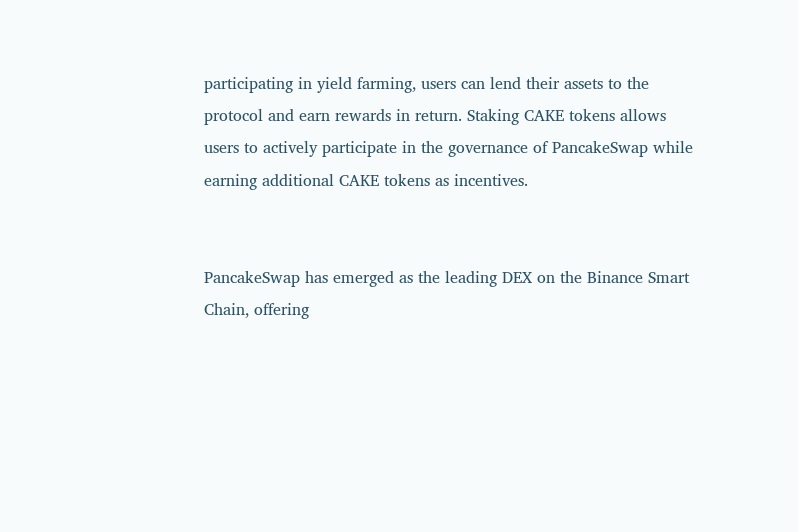participating in yield farming, users can lend their assets to the protocol and earn rewards in return. Staking CAKE tokens allows users to actively participate in the governance of PancakeSwap while earning additional CAKE tokens as incentives.


PancakeSwap has emerged as the leading DEX on the Binance Smart Chain, offering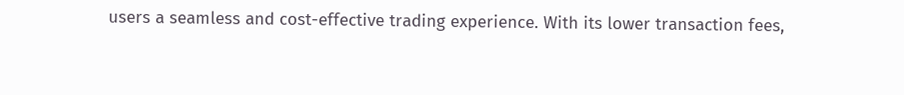users a seamless and cost-effective trading experience. With its lower transaction fees,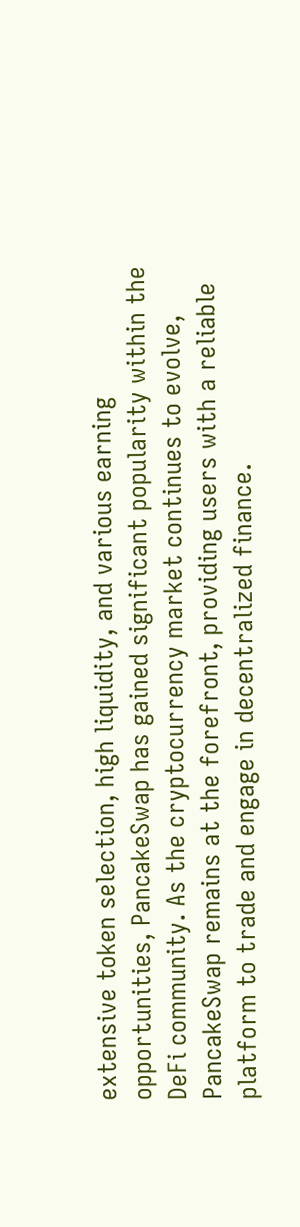extensive token selection, high liquidity, and various earning opportunities, PancakeSwap has gained significant popularity within the DeFi community. As the cryptocurrency market continues to evolve, PancakeSwap remains at the forefront, providing users with a reliable platform to trade and engage in decentralized finance.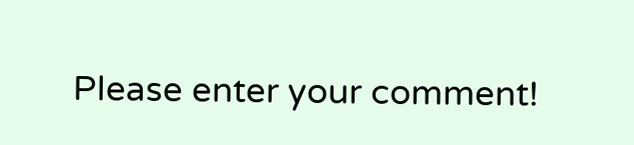Please enter your comment!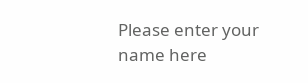Please enter your name here